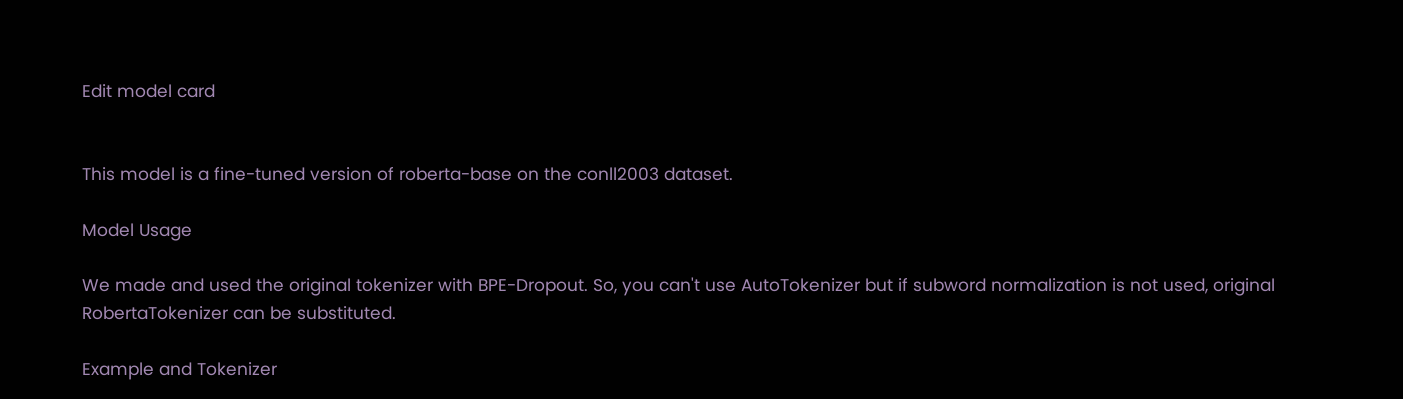Edit model card


This model is a fine-tuned version of roberta-base on the conll2003 dataset.

Model Usage

We made and used the original tokenizer with BPE-Dropout. So, you can't use AutoTokenizer but if subword normalization is not used, original RobertaTokenizer can be substituted.

Example and Tokenizer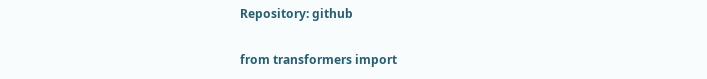Repository: github

from transformers import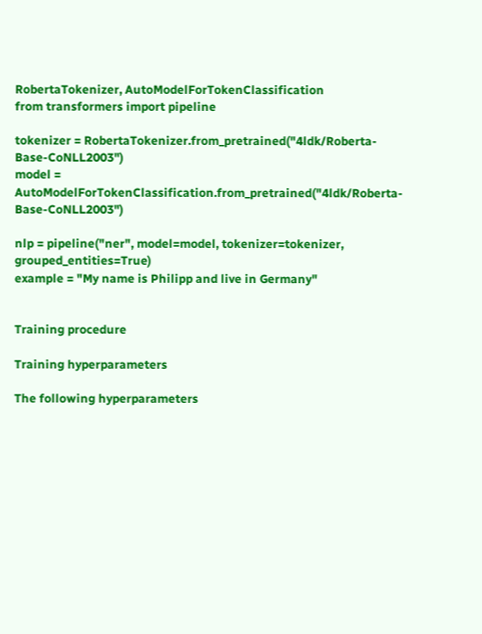RobertaTokenizer, AutoModelForTokenClassification
from transformers import pipeline

tokenizer = RobertaTokenizer.from_pretrained("4ldk/Roberta-Base-CoNLL2003")
model = AutoModelForTokenClassification.from_pretrained("4ldk/Roberta-Base-CoNLL2003")

nlp = pipeline("ner", model=model, tokenizer=tokenizer, grouped_entities=True)
example = "My name is Philipp and live in Germany"


Training procedure

Training hyperparameters

The following hyperparameters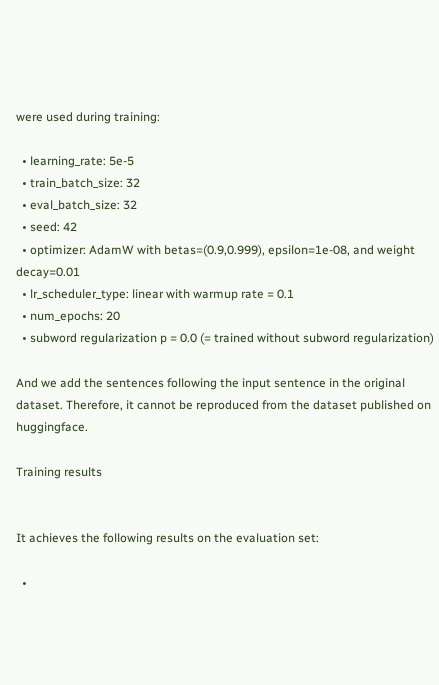were used during training:

  • learning_rate: 5e-5
  • train_batch_size: 32
  • eval_batch_size: 32
  • seed: 42
  • optimizer: AdamW with betas=(0.9,0.999), epsilon=1e-08, and weight decay=0.01
  • lr_scheduler_type: linear with warmup rate = 0.1
  • num_epochs: 20
  • subword regularization p = 0.0 (= trained without subword regularization)

And we add the sentences following the input sentence in the original dataset. Therefore, it cannot be reproduced from the dataset published on huggingface.

Training results


It achieves the following results on the evaluation set:

  •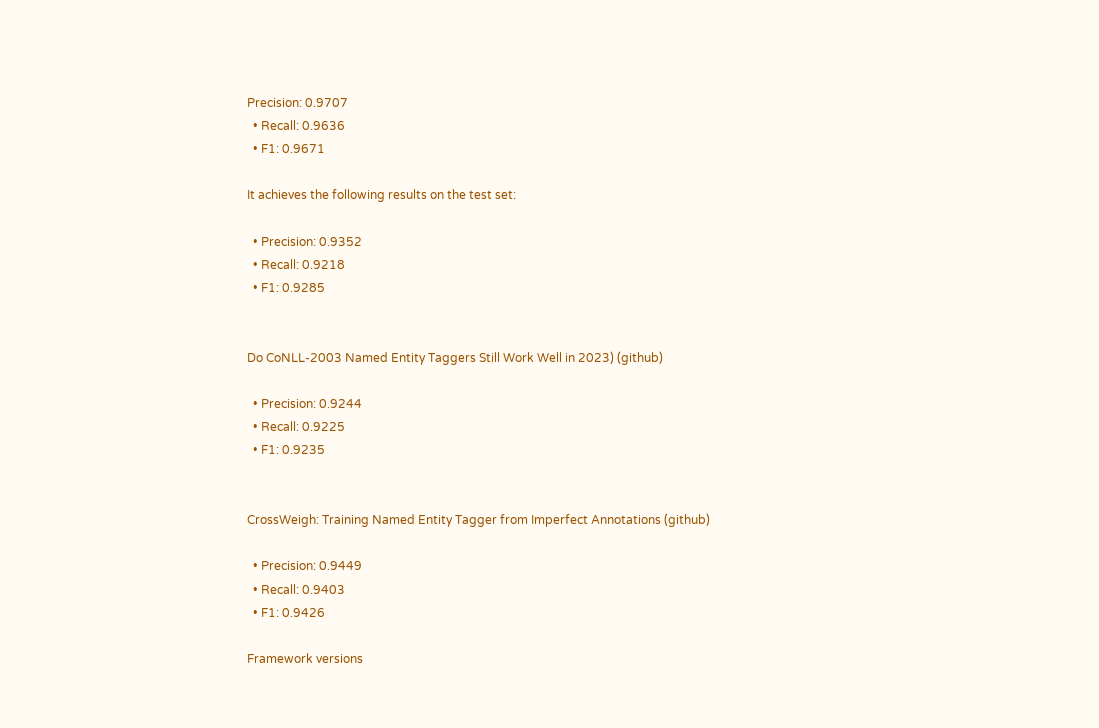Precision: 0.9707
  • Recall: 0.9636
  • F1: 0.9671

It achieves the following results on the test set:

  • Precision: 0.9352
  • Recall: 0.9218
  • F1: 0.9285


Do CoNLL-2003 Named Entity Taggers Still Work Well in 2023) (github)

  • Precision: 0.9244
  • Recall: 0.9225
  • F1: 0.9235


CrossWeigh: Training Named Entity Tagger from Imperfect Annotations (github)

  • Precision: 0.9449
  • Recall: 0.9403
  • F1: 0.9426

Framework versions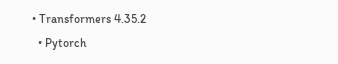• Transformers 4.35.2
  • Pytorch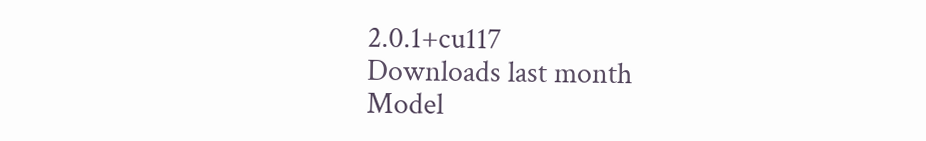2.0.1+cu117
Downloads last month
Model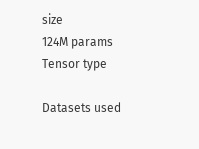size
124M params
Tensor type

Datasets used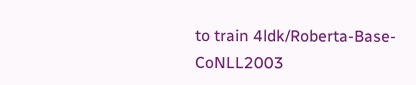to train 4ldk/Roberta-Base-CoNLL2003